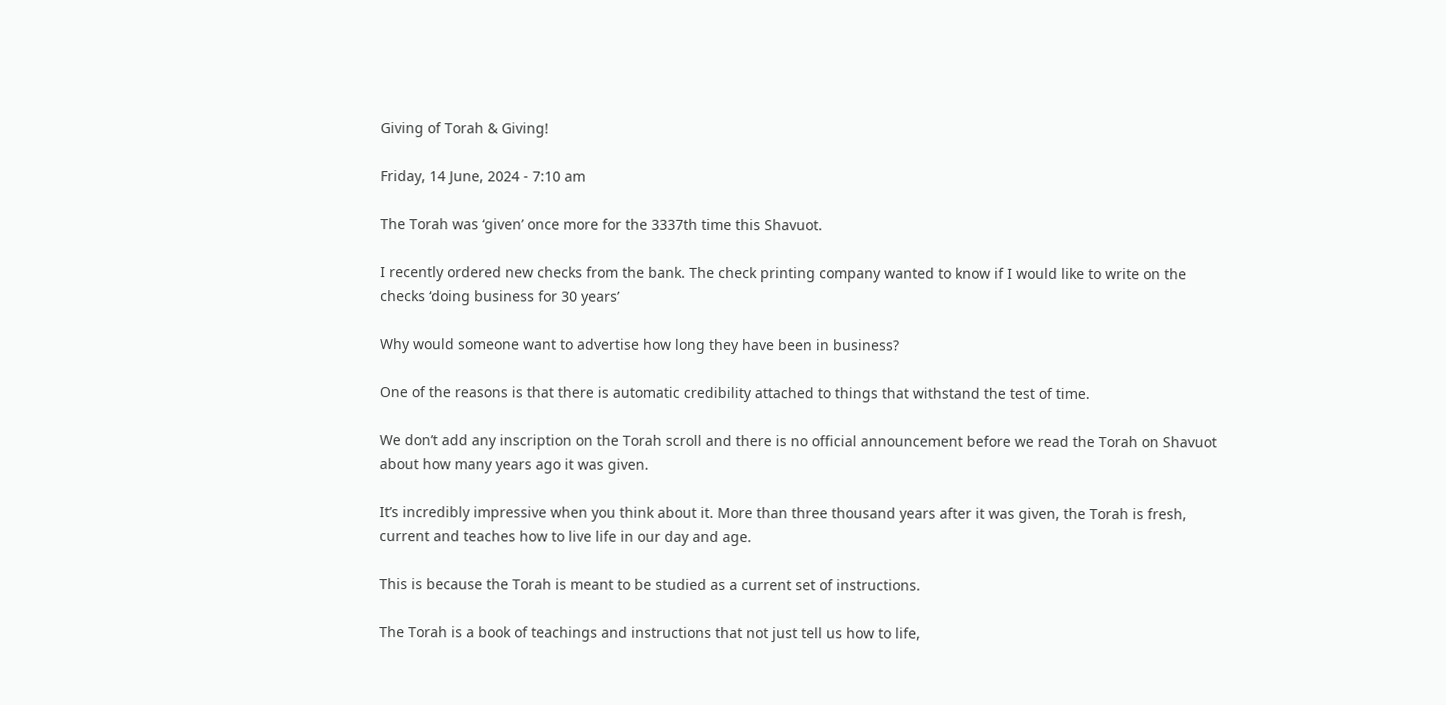Giving of Torah & Giving!

Friday, 14 June, 2024 - 7:10 am

The Torah was ‘given’ once more for the 3337th time this Shavuot.

I recently ordered new checks from the bank. The check printing company wanted to know if I would like to write on the checks ‘doing business for 30 years’

Why would someone want to advertise how long they have been in business?

One of the reasons is that there is automatic credibility attached to things that withstand the test of time.

We don’t add any inscription on the Torah scroll and there is no official announcement before we read the Torah on Shavuot about how many years ago it was given.

It’s incredibly impressive when you think about it. More than three thousand years after it was given, the Torah is fresh, current and teaches how to live life in our day and age.

This is because the Torah is meant to be studied as a current set of instructions.

The Torah is a book of teachings and instructions that not just tell us how to life,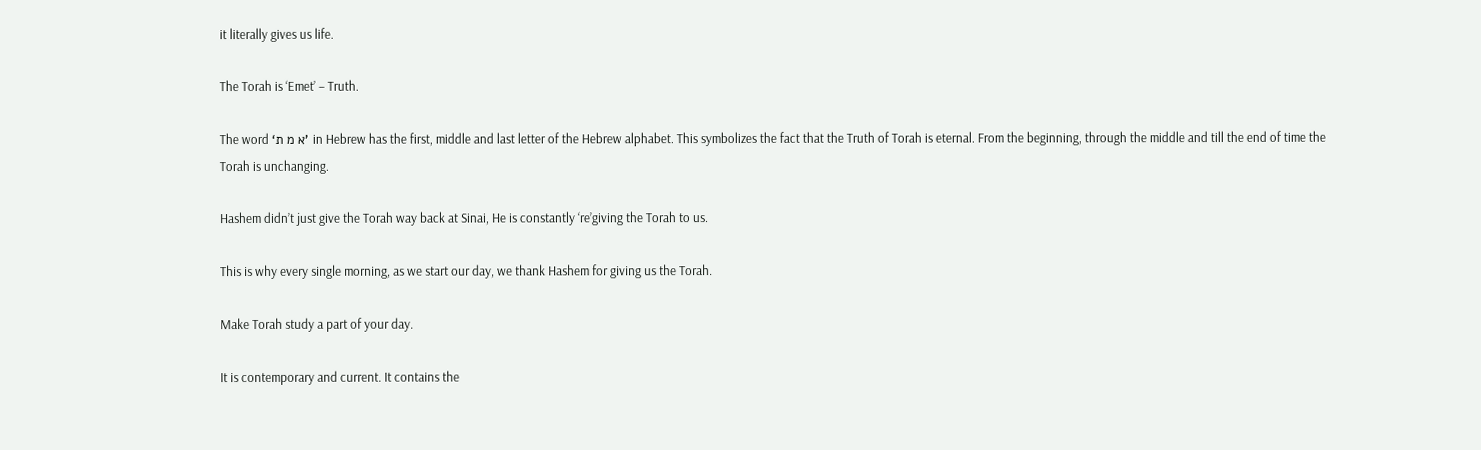it literally gives us life.

The Torah is ‘Emet’ – Truth.

The word ‘א מ ת’ in Hebrew has the first, middle and last letter of the Hebrew alphabet. This symbolizes the fact that the Truth of Torah is eternal. From the beginning, through the middle and till the end of time the Torah is unchanging.

Hashem didn’t just give the Torah way back at Sinai, He is constantly ‘re’giving the Torah to us.

This is why every single morning, as we start our day, we thank Hashem for giving us the Torah.

Make Torah study a part of your day.

It is contemporary and current. It contains the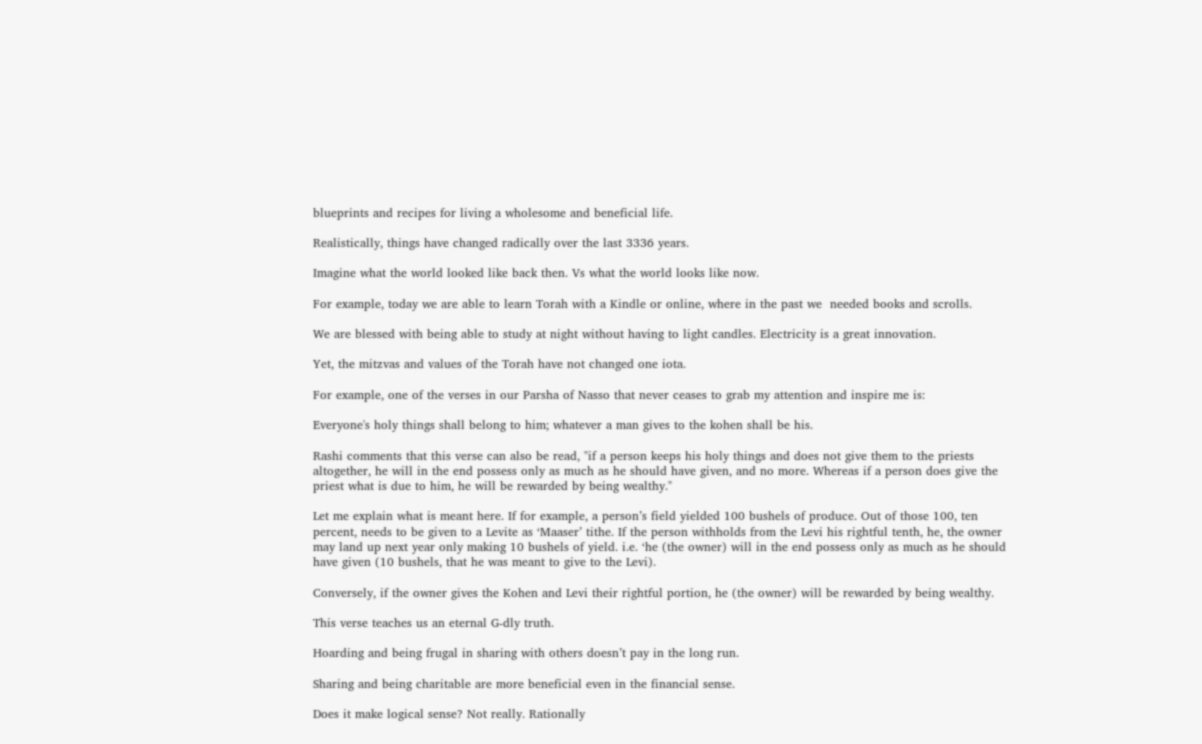blueprints and recipes for living a wholesome and beneficial life.

Realistically, things have changed radically over the last 3336 years.

Imagine what the world looked like back then. Vs what the world looks like now.

For example, today we are able to learn Torah with a Kindle or online, where in the past we  needed books and scrolls.

We are blessed with being able to study at night without having to light candles. Electricity is a great innovation.

Yet, the mitzvas and values of the Torah have not changed one iota.

For example, one of the verses in our Parsha of Nasso that never ceases to grab my attention and inspire me is:

Everyone's holy things shall belong to him; whatever a man gives to the kohen shall be his.

Rashi comments that this verse can also be read, "if a person keeps his holy things and does not give them to the priests altogether, he will in the end possess only as much as he should have given, and no more. Whereas if a person does give the priest what is due to him, he will be rewarded by being wealthy."

Let me explain what is meant here. If for example, a person’s field yielded 100 bushels of produce. Out of those 100, ten percent, needs to be given to a Levite as ‘Maaser’ tithe. If the person withholds from the Levi his rightful tenth, he, the owner may land up next year only making 10 bushels of yield. i.e. ‘he (the owner) will in the end possess only as much as he should have given (10 bushels, that he was meant to give to the Levi).

Conversely, if the owner gives the Kohen and Levi their rightful portion, he (the owner) will be rewarded by being wealthy.

This verse teaches us an eternal G-dly truth.

Hoarding and being frugal in sharing with others doesn’t pay in the long run.

Sharing and being charitable are more beneficial even in the financial sense.

Does it make logical sense? Not really. Rationally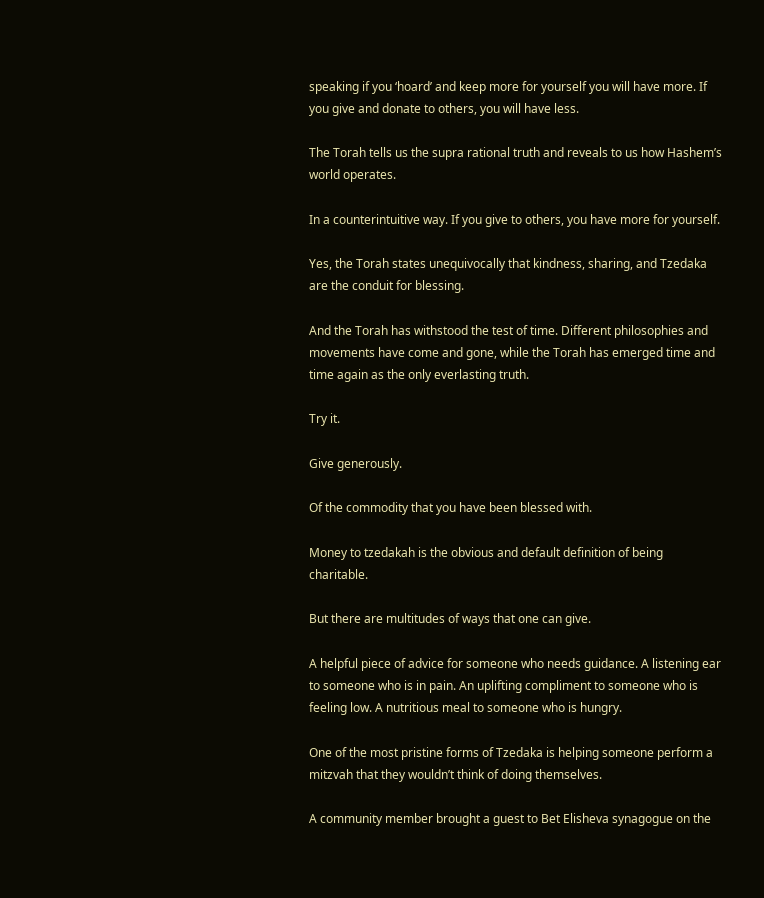speaking if you ‘hoard’ and keep more for yourself you will have more. If you give and donate to others, you will have less.

The Torah tells us the supra rational truth and reveals to us how Hashem’s world operates.

In a counterintuitive way. If you give to others, you have more for yourself.

Yes, the Torah states unequivocally that kindness, sharing, and Tzedaka are the conduit for blessing.

And the Torah has withstood the test of time. Different philosophies and movements have come and gone, while the Torah has emerged time and time again as the only everlasting truth.

Try it.

Give generously.

Of the commodity that you have been blessed with.

Money to tzedakah is the obvious and default definition of being charitable.

But there are multitudes of ways that one can give.

A helpful piece of advice for someone who needs guidance. A listening ear to someone who is in pain. An uplifting compliment to someone who is feeling low. A nutritious meal to someone who is hungry.

One of the most pristine forms of Tzedaka is helping someone perform a mitzvah that they wouldn’t think of doing themselves.

A community member brought a guest to Bet Elisheva synagogue on the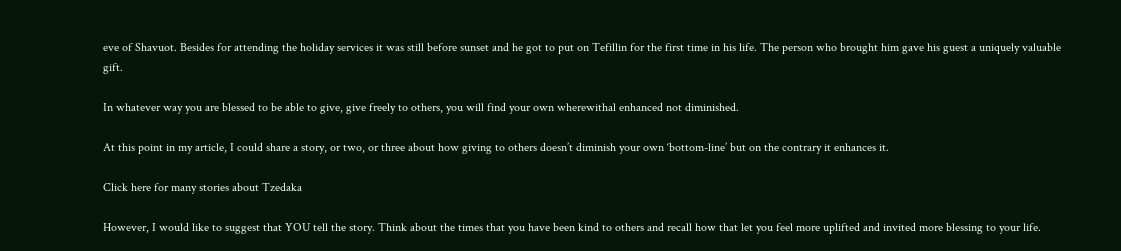eve of Shavuot. Besides for attending the holiday services it was still before sunset and he got to put on Tefillin for the first time in his life. The person who brought him gave his guest a uniquely valuable gift.

In whatever way you are blessed to be able to give, give freely to others, you will find your own wherewithal enhanced not diminished.

At this point in my article, I could share a story, or two, or three about how giving to others doesn’t diminish your own ‘bottom-line’ but on the contrary it enhances it.

Click here for many stories about Tzedaka

However, I would like to suggest that YOU tell the story. Think about the times that you have been kind to others and recall how that let you feel more uplifted and invited more blessing to your life.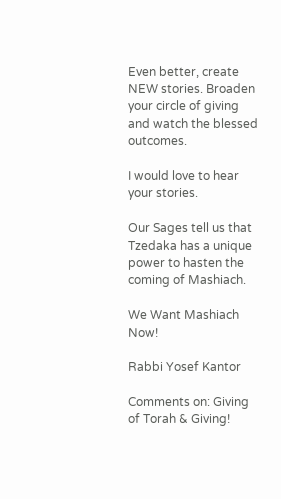Even better, create NEW stories. Broaden your circle of giving and watch the blessed outcomes.

I would love to hear your stories.

Our Sages tell us that Tzedaka has a unique power to hasten the coming of Mashiach.

We Want Mashiach Now!

Rabbi Yosef Kantor

Comments on: Giving of Torah & Giving!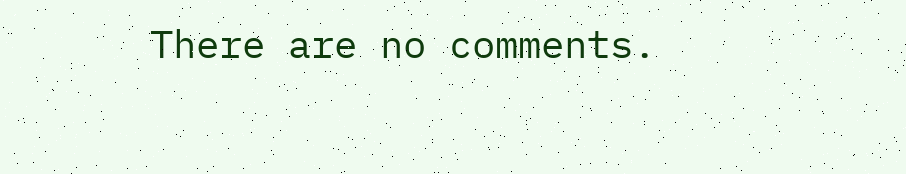There are no comments.